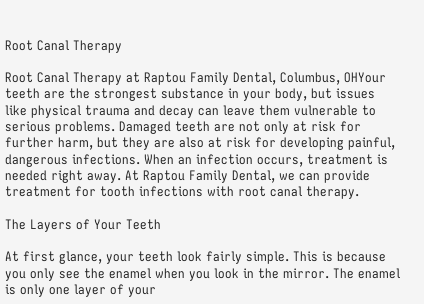Root Canal Therapy

Root Canal Therapy at Raptou Family Dental, Columbus, OHYour teeth are the strongest substance in your body, but issues like physical trauma and decay can leave them vulnerable to serious problems. Damaged teeth are not only at risk for further harm, but they are also at risk for developing painful, dangerous infections. When an infection occurs, treatment is needed right away. At Raptou Family Dental, we can provide treatment for tooth infections with root canal therapy.

The Layers of Your Teeth

At first glance, your teeth look fairly simple. This is because you only see the enamel when you look in the mirror. The enamel is only one layer of your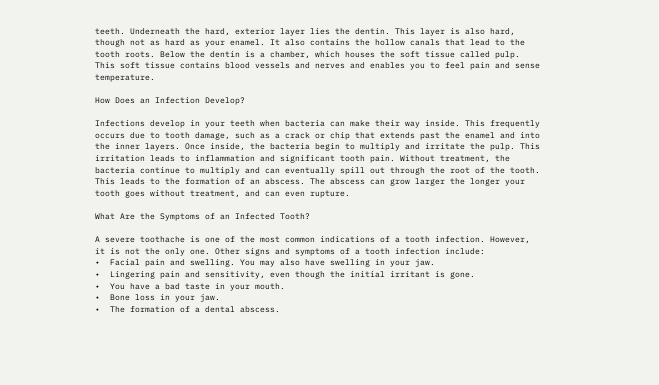teeth. Underneath the hard, exterior layer lies the dentin. This layer is also hard, though not as hard as your enamel. It also contains the hollow canals that lead to the tooth roots. Below the dentin is a chamber, which houses the soft tissue called pulp. This soft tissue contains blood vessels and nerves and enables you to feel pain and sense temperature.

How Does an Infection Develop?

Infections develop in your teeth when bacteria can make their way inside. This frequently occurs due to tooth damage, such as a crack or chip that extends past the enamel and into the inner layers. Once inside, the bacteria begin to multiply and irritate the pulp. This irritation leads to inflammation and significant tooth pain. Without treatment, the bacteria continue to multiply and can eventually spill out through the root of the tooth. This leads to the formation of an abscess. The abscess can grow larger the longer your tooth goes without treatment, and can even rupture.

What Are the Symptoms of an Infected Tooth?

A severe toothache is one of the most common indications of a tooth infection. However, it is not the only one. Other signs and symptoms of a tooth infection include:
•  Facial pain and swelling. You may also have swelling in your jaw.
•  Lingering pain and sensitivity, even though the initial irritant is gone.
•  You have a bad taste in your mouth.
•  Bone loss in your jaw.
•  The formation of a dental abscess.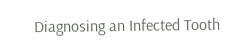Diagnosing an Infected Tooth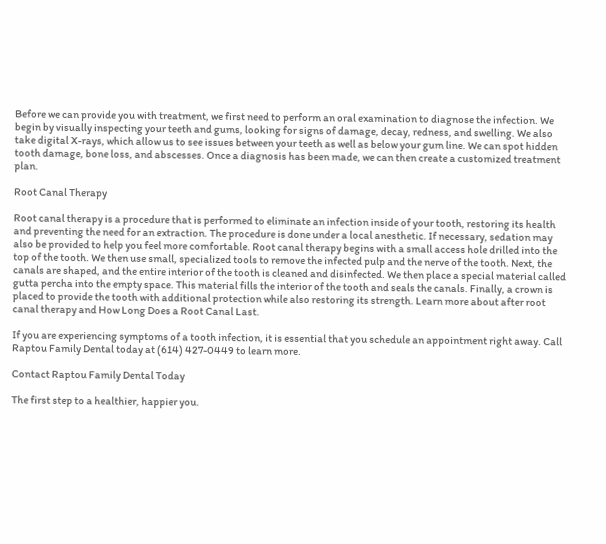Before we can provide you with treatment, we first need to perform an oral examination to diagnose the infection. We begin by visually inspecting your teeth and gums, looking for signs of damage, decay, redness, and swelling. We also take digital X-rays, which allow us to see issues between your teeth as well as below your gum line. We can spot hidden tooth damage, bone loss, and abscesses. Once a diagnosis has been made, we can then create a customized treatment plan.

Root Canal Therapy

Root canal therapy is a procedure that is performed to eliminate an infection inside of your tooth, restoring its health and preventing the need for an extraction. The procedure is done under a local anesthetic. If necessary, sedation may also be provided to help you feel more comfortable. Root canal therapy begins with a small access hole drilled into the top of the tooth. We then use small, specialized tools to remove the infected pulp and the nerve of the tooth. Next, the canals are shaped, and the entire interior of the tooth is cleaned and disinfected. We then place a special material called gutta percha into the empty space. This material fills the interior of the tooth and seals the canals. Finally, a crown is placed to provide the tooth with additional protection while also restoring its strength. Learn more about after root canal therapy and How Long Does a Root Canal Last.

If you are experiencing symptoms of a tooth infection, it is essential that you schedule an appointment right away. Call Raptou Family Dental today at (614) 427-0449 to learn more.

Contact Raptou Family Dental Today

The first step to a healthier, happier you.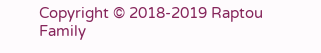Copyright © 2018-2019 Raptou Family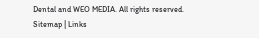Dental and WEO MEDIA. All rights reserved.  Sitemap | Links